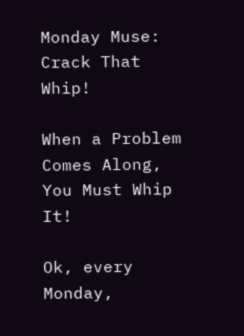Monday Muse: Crack That Whip!

When a Problem Comes Along, You Must Whip It!

Ok, every Monday,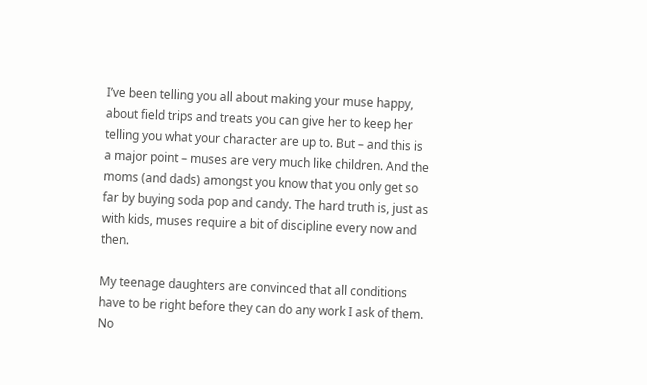I’ve been telling you all about making your muse happy, about field trips and treats you can give her to keep her telling you what your character are up to. But – and this is a major point – muses are very much like children. And the moms (and dads) amongst you know that you only get so far by buying soda pop and candy. The hard truth is, just as with kids, muses require a bit of discipline every now and then.

My teenage daughters are convinced that all conditions have to be right before they can do any work I ask of them. No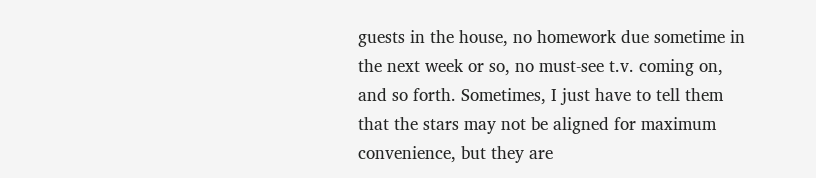guests in the house, no homework due sometime in the next week or so, no must-see t.v. coming on, and so forth. Sometimes, I just have to tell them that the stars may not be aligned for maximum convenience, but they are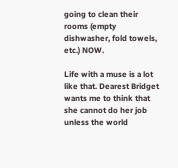going to clean their rooms (empty dishwasher, fold towels, etc.) NOW.

Life with a muse is a lot like that. Dearest Bridget wants me to think that she cannot do her job unless the world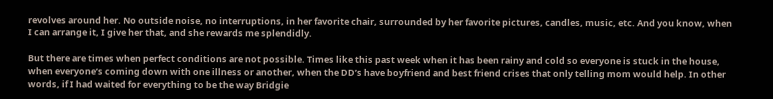revolves around her. No outside noise, no interruptions, in her favorite chair, surrounded by her favorite pictures, candles, music, etc. And you know, when I can arrange it, I give her that, and she rewards me splendidly.

But there are times when perfect conditions are not possible. Times like this past week when it has been rainy and cold so everyone is stuck in the house, when everyone’s coming down with one illness or another, when the DD’s have boyfriend and best friend crises that only telling mom would help. In other words, if I had waited for everything to be the way Bridgie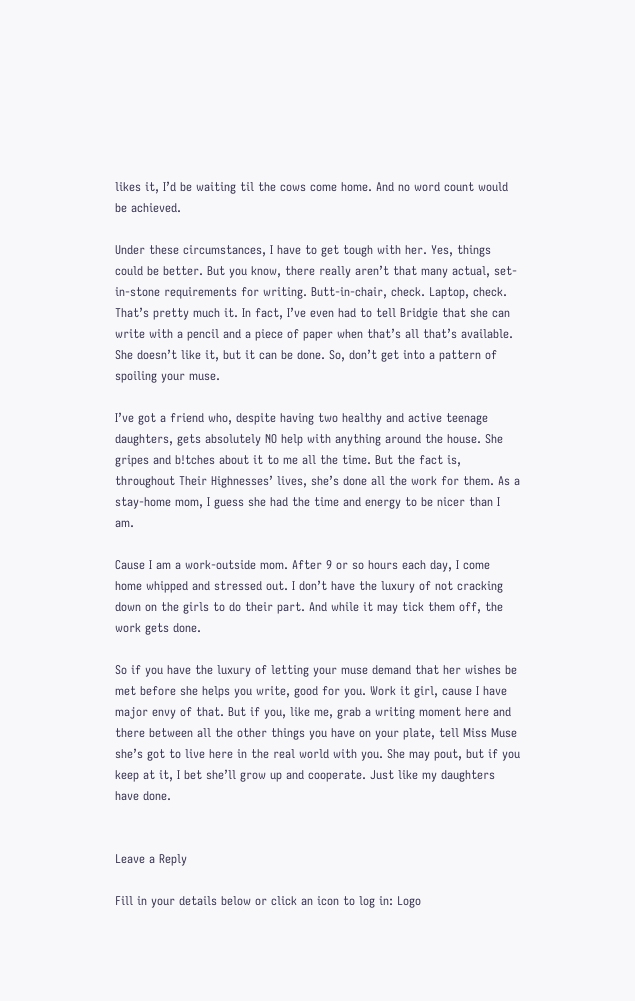likes it, I’d be waiting til the cows come home. And no word count would be achieved.

Under these circumstances, I have to get tough with her. Yes, things could be better. But you know, there really aren’t that many actual, set-in-stone requirements for writing. Butt-in-chair, check. Laptop, check. That’s pretty much it. In fact, I’ve even had to tell Bridgie that she can write with a pencil and a piece of paper when that’s all that’s available. She doesn’t like it, but it can be done. So, don’t get into a pattern of spoiling your muse.

I’ve got a friend who, despite having two healthy and active teenage daughters, gets absolutely NO help with anything around the house. She gripes and b!tches about it to me all the time. But the fact is, throughout Their Highnesses’ lives, she’s done all the work for them. As a stay-home mom, I guess she had the time and energy to be nicer than I am.

Cause I am a work-outside mom. After 9 or so hours each day, I come home whipped and stressed out. I don’t have the luxury of not cracking down on the girls to do their part. And while it may tick them off, the work gets done.

So if you have the luxury of letting your muse demand that her wishes be met before she helps you write, good for you. Work it girl, cause I have major envy of that. But if you, like me, grab a writing moment here and there between all the other things you have on your plate, tell Miss Muse she’s got to live here in the real world with you. She may pout, but if you keep at it, I bet she’ll grow up and cooperate. Just like my daughters have done.


Leave a Reply

Fill in your details below or click an icon to log in: Logo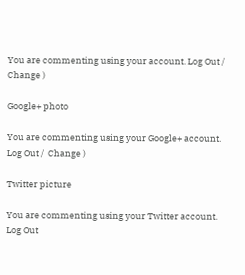You are commenting using your account. Log Out /  Change )

Google+ photo

You are commenting using your Google+ account. Log Out /  Change )

Twitter picture

You are commenting using your Twitter account. Log Out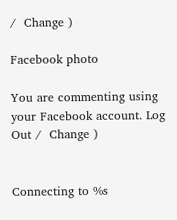/  Change )

Facebook photo

You are commenting using your Facebook account. Log Out /  Change )


Connecting to %s